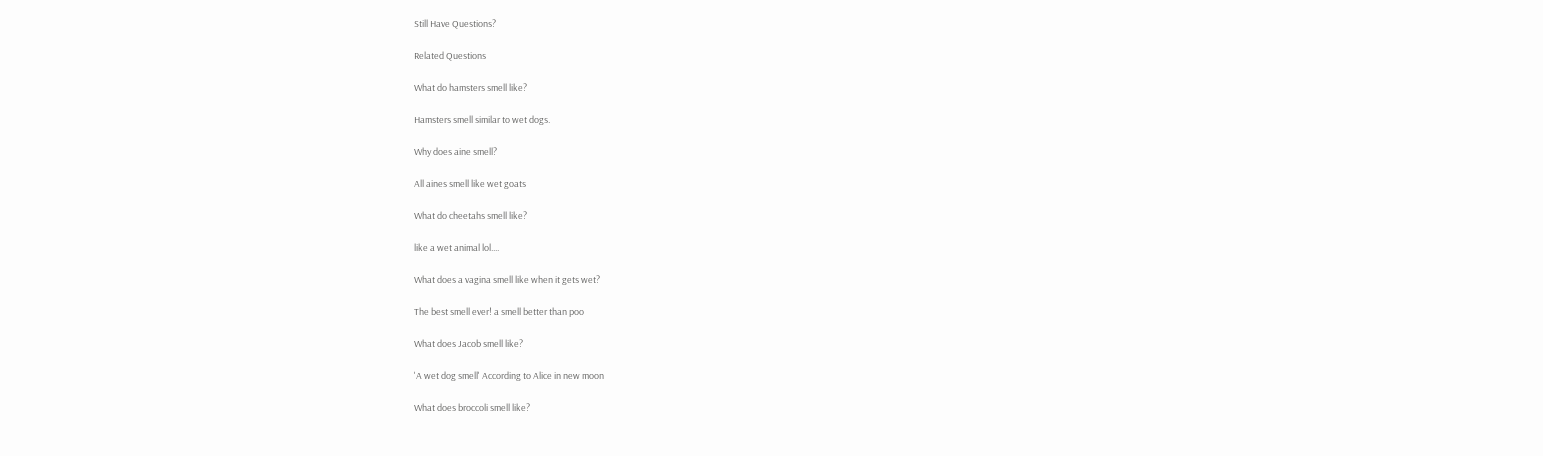Still Have Questions?

Related Questions

What do hamsters smell like?

Hamsters smell similar to wet dogs.

Why does aine smell?

All aines smell like wet goats

What do cheetahs smell like?

like a wet animal lol....

What does a vagina smell like when it gets wet?

The best smell ever! a smell better than poo

What does Jacob smell like?

'A wet dog smell' According to Alice in new moon

What does broccoli smell like?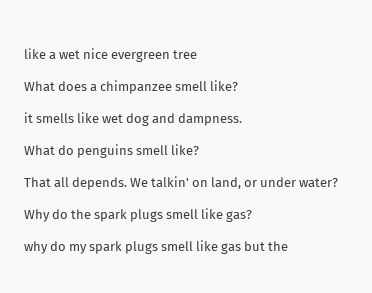like a wet nice evergreen tree

What does a chimpanzee smell like?

it smells like wet dog and dampness.

What do penguins smell like?

That all depends. We talkin' on land, or under water?

Why do the spark plugs smell like gas?

why do my spark plugs smell like gas but the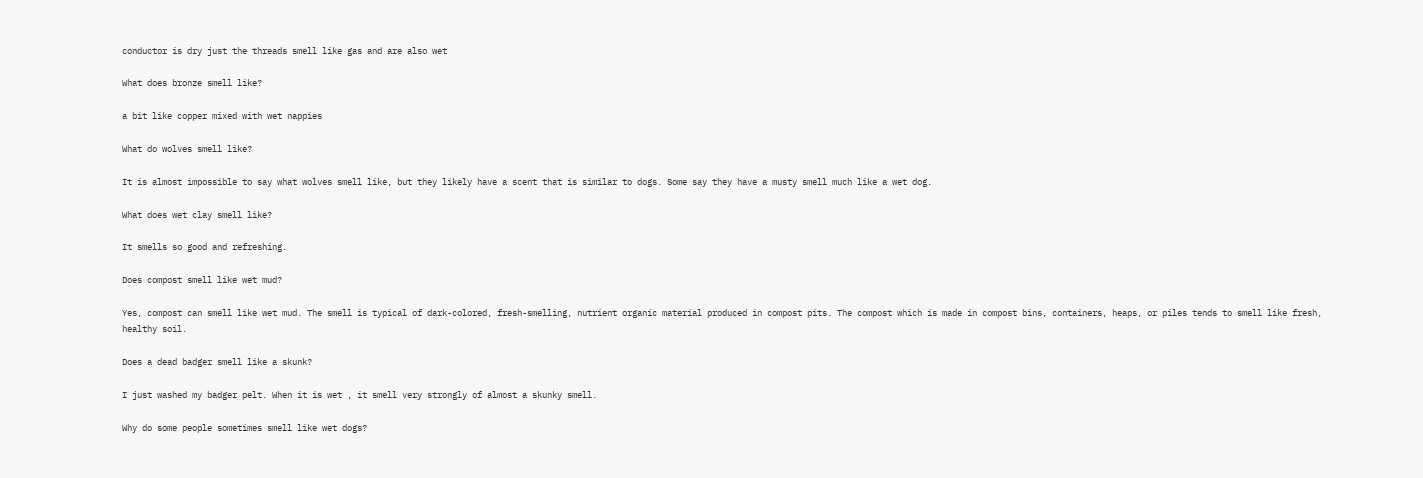conductor is dry just the threads smell like gas and are also wet

What does bronze smell like?

a bit like copper mixed with wet nappies

What do wolves smell like?

It is almost impossible to say what wolves smell like, but they likely have a scent that is similar to dogs. Some say they have a musty smell much like a wet dog.

What does wet clay smell like?

It smells so good and refreshing.

Does compost smell like wet mud?

Yes, compost can smell like wet mud. The smell is typical of dark-colored, fresh-smelling, nutrient organic material produced in compost pits. The compost which is made in compost bins, containers, heaps, or piles tends to smell like fresh, healthy soil.

Does a dead badger smell like a skunk?

I just washed my badger pelt. When it is wet , it smell very strongly of almost a skunky smell.

Why do some people sometimes smell like wet dogs?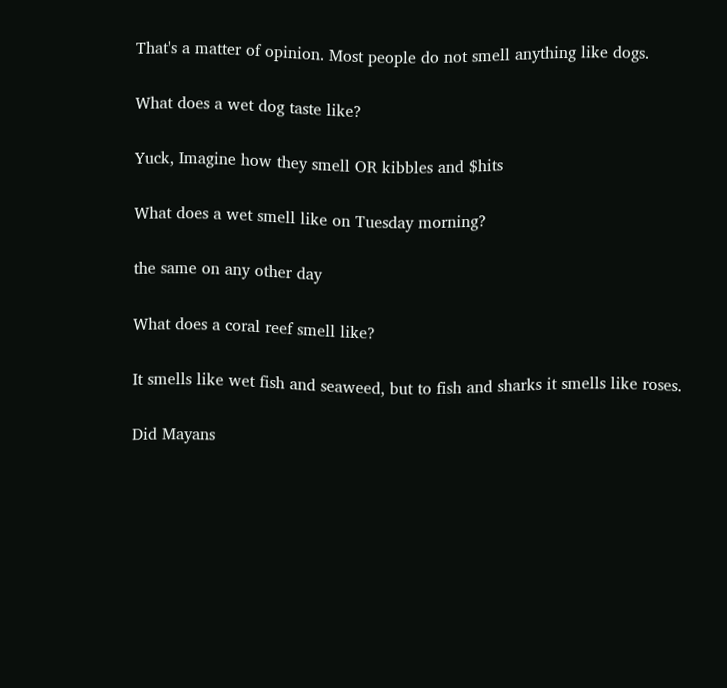That's a matter of opinion. Most people do not smell anything like dogs.

What does a wet dog taste like?

Yuck, Imagine how they smell OR kibbles and $hits

What does a wet smell like on Tuesday morning?

the same on any other day

What does a coral reef smell like?

It smells like wet fish and seaweed, but to fish and sharks it smells like roses.

Did Mayans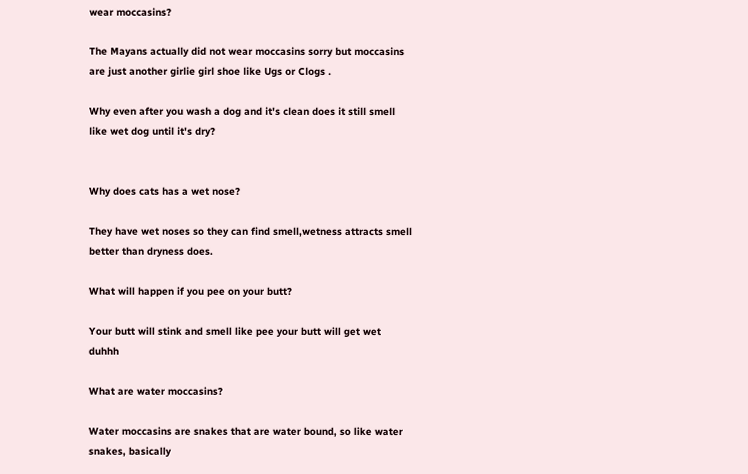wear moccasins?

The Mayans actually did not wear moccasins sorry but moccasins are just another girlie girl shoe like Ugs or Clogs .

Why even after you wash a dog and it's clean does it still smell like wet dog until it's dry?


Why does cats has a wet nose?

They have wet noses so they can find smell,wetness attracts smell better than dryness does.

What will happen if you pee on your butt?

Your butt will stink and smell like pee your butt will get wet duhhh

What are water moccasins?

Water moccasins are snakes that are water bound, so like water snakes, basically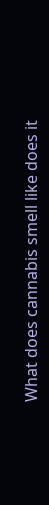What does cannabis smell like does it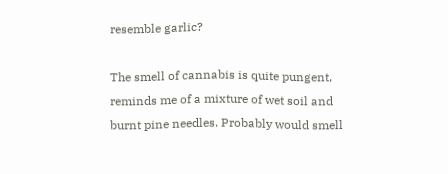resemble garlic?

The smell of cannabis is quite pungent, reminds me of a mixture of wet soil and burnt pine needles. Probably would smell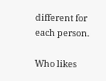different for each person.

Who likes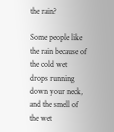the rain?

Some people like the rain because of the cold wet drops running down your neck, and the smell of the wet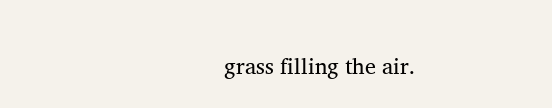grass filling the air.